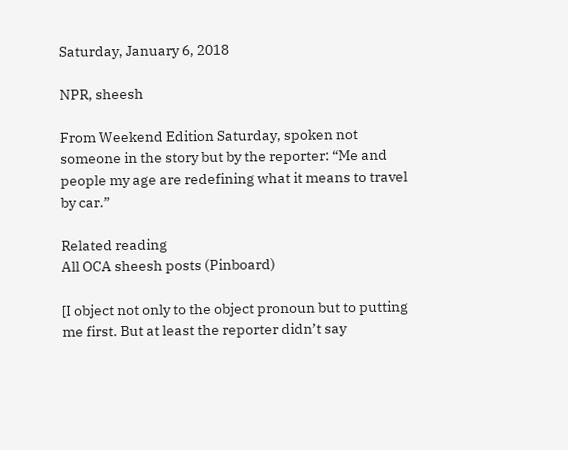Saturday, January 6, 2018

NPR, sheesh

From Weekend Edition Saturday, spoken not someone in the story but by the reporter: “Me and people my age are redefining what it means to travel by car.”

Related reading
All OCA sheesh posts (Pinboard)

[I object not only to the object pronoun but to putting me first. But at least the reporter didn’t say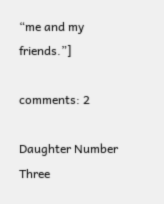“me and my friends.”]

comments: 2

Daughter Number Three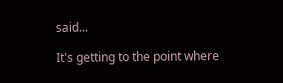said...

It's getting to the point where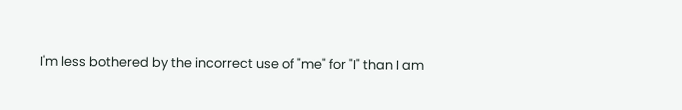I'm less bothered by the incorrect use of "me" for "I" than I am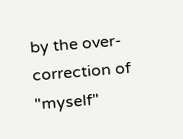by the over-correction of "myself"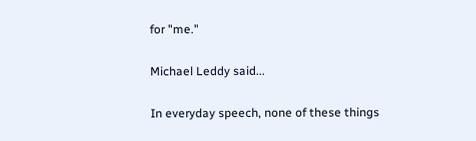for "me."

Michael Leddy said...

In everyday speech, none of these things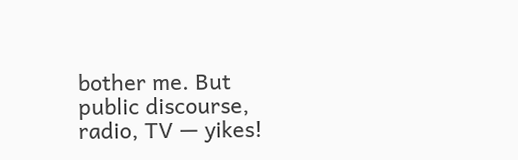bother me. But public discourse, radio, TV — yikes!